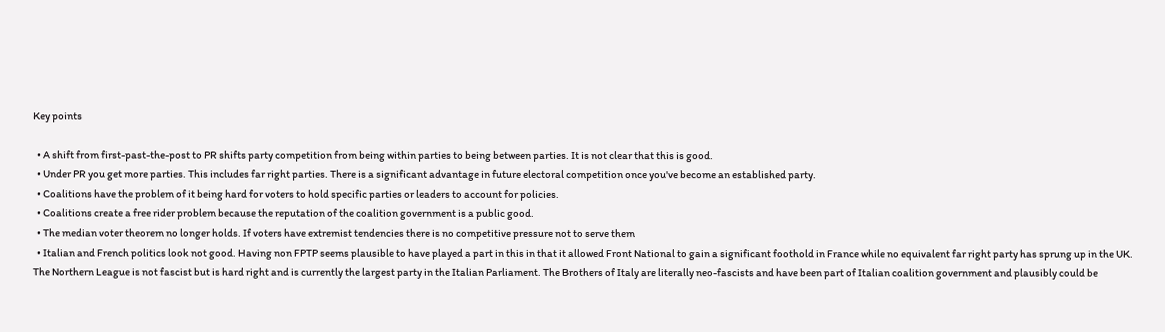Key points

  • A shift from first-past-the-post to PR shifts party competition from being within parties to being between parties. It is not clear that this is good.
  • Under PR you get more parties. This includes far right parties. There is a significant advantage in future electoral competition once you've become an established party.
  • Coalitions have the problem of it being hard for voters to hold specific parties or leaders to account for policies.
  • Coalitions create a free rider problem because the reputation of the coalition government is a public good.
  • The median voter theorem no longer holds. If voters have extremist tendencies there is no competitive pressure not to serve them
  • Italian and French politics look not good. Having non FPTP seems plausible to have played a part in this in that it allowed Front National to gain a significant foothold in France while no equivalent far right party has sprung up in the UK. The Northern League is not fascist but is hard right and is currently the largest party in the Italian Parliament. The Brothers of Italy are literally neo-fascists and have been part of Italian coalition government and plausibly could be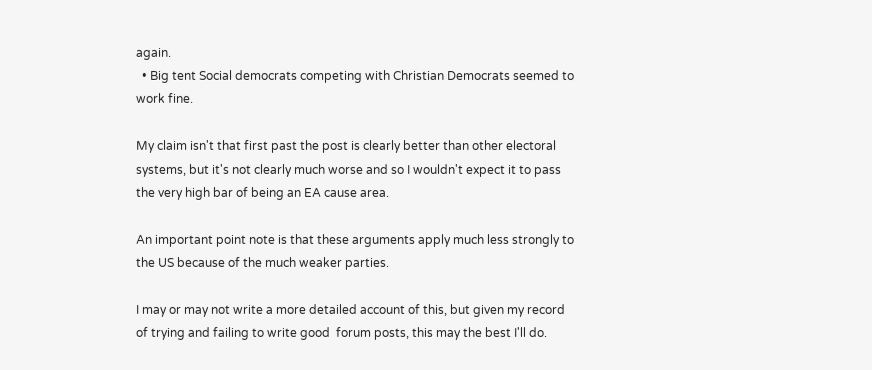again.
  • Big tent Social democrats competing with Christian Democrats seemed to work fine.

My claim isn't that first past the post is clearly better than other electoral systems, but it's not clearly much worse and so I wouldn't expect it to pass the very high bar of being an EA cause area.

An important point note is that these arguments apply much less strongly to the US because of the much weaker parties.

I may or may not write a more detailed account of this, but given my record of trying and failing to write good  forum posts, this may the best I'll do.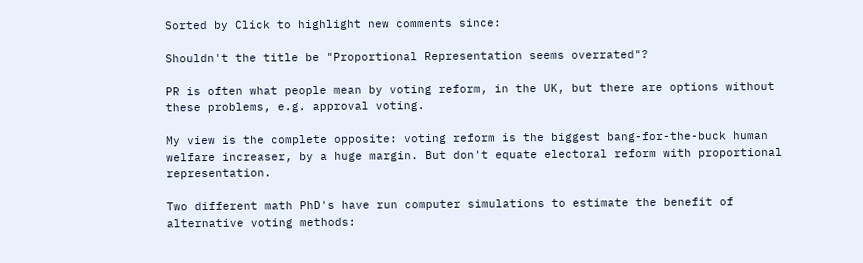Sorted by Click to highlight new comments since:

Shouldn't the title be "Proportional Representation seems overrated"?

PR is often what people mean by voting reform, in the UK, but there are options without these problems, e.g. approval voting.

My view is the complete opposite: voting reform is the biggest bang-for-the-buck human welfare increaser, by a huge margin. But don't equate electoral reform with proportional representation.

Two different math PhD's have run computer simulations to estimate the benefit of alternative voting methods: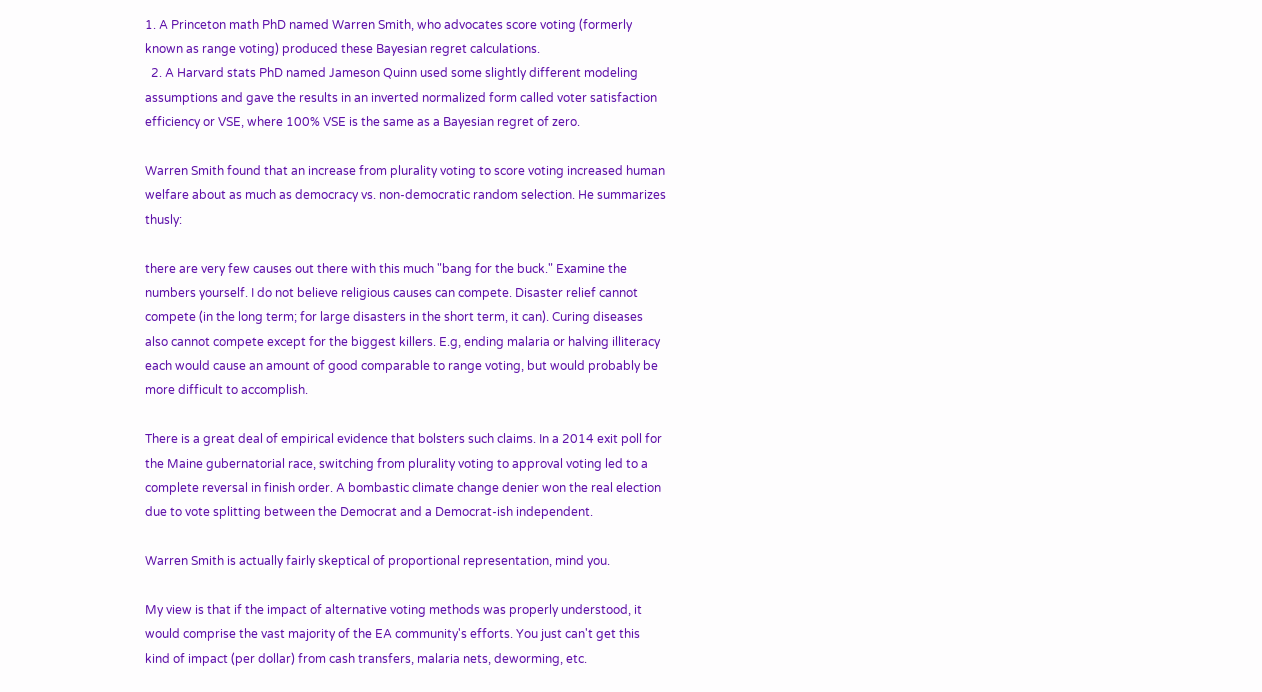1. A Princeton math PhD named Warren Smith, who advocates score voting (formerly known as range voting) produced these Bayesian regret calculations.
  2. A Harvard stats PhD named Jameson Quinn used some slightly different modeling assumptions and gave the results in an inverted normalized form called voter satisfaction efficiency or VSE, where 100% VSE is the same as a Bayesian regret of zero.

Warren Smith found that an increase from plurality voting to score voting increased human welfare about as much as democracy vs. non-democratic random selection. He summarizes thusly:

there are very few causes out there with this much "bang for the buck." Examine the numbers yourself. I do not believe religious causes can compete. Disaster relief cannot compete (in the long term; for large disasters in the short term, it can). Curing diseases also cannot compete except for the biggest killers. E.g, ending malaria or halving illiteracy each would cause an amount of good comparable to range voting, but would probably be more difficult to accomplish.

There is a great deal of empirical evidence that bolsters such claims. In a 2014 exit poll for the Maine gubernatorial race, switching from plurality voting to approval voting led to a complete reversal in finish order. A bombastic climate change denier won the real election due to vote splitting between the Democrat and a Democrat-ish independent.

Warren Smith is actually fairly skeptical of proportional representation, mind you.

My view is that if the impact of alternative voting methods was properly understood, it would comprise the vast majority of the EA community's efforts. You just can't get this kind of impact (per dollar) from cash transfers, malaria nets, deworming, etc.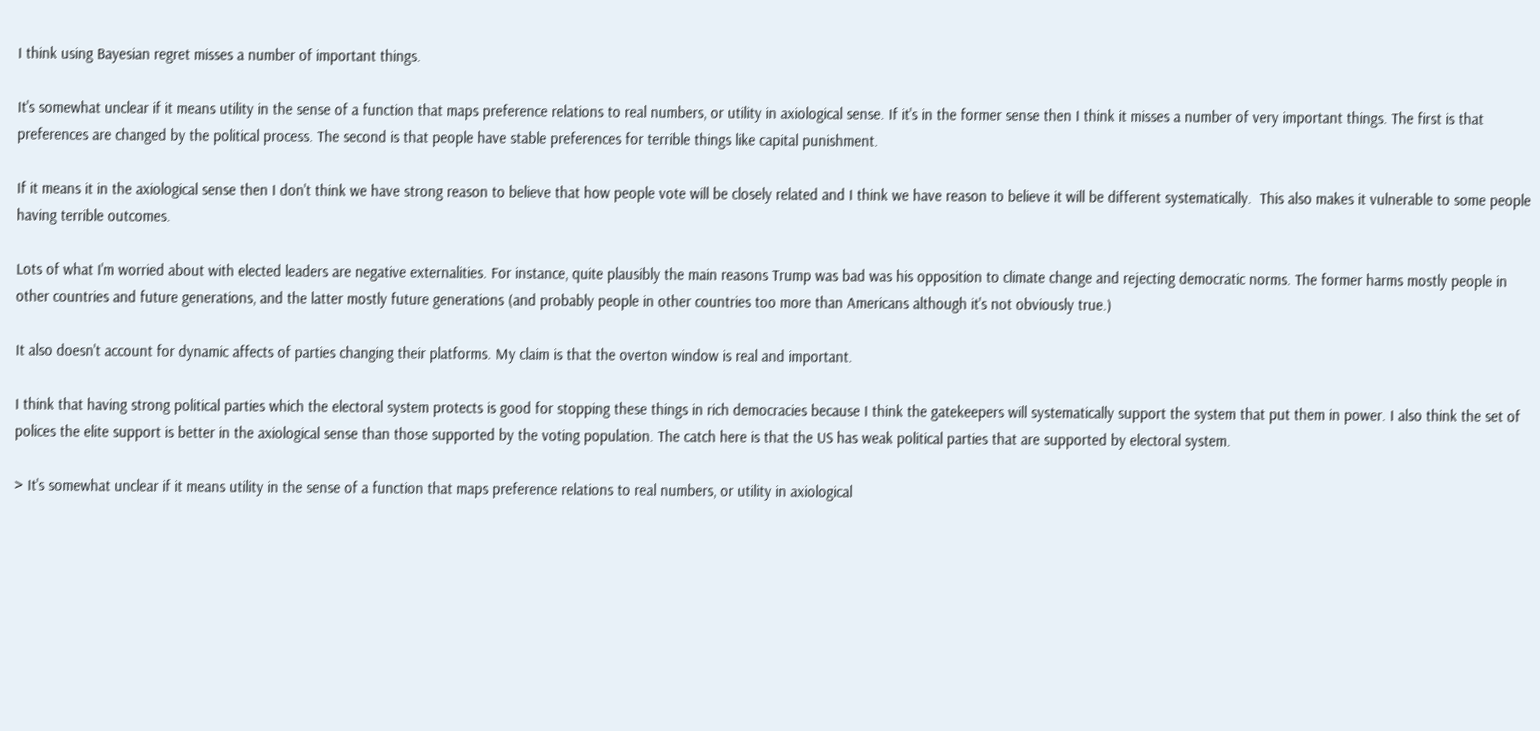I think using Bayesian regret misses a number of important things.

It's somewhat unclear if it means utility in the sense of a function that maps preference relations to real numbers, or utility in axiological sense. If it's in the former sense then I think it misses a number of very important things. The first is that preferences are changed by the political process. The second is that people have stable preferences for terrible things like capital punishment.

If it means it in the axiological sense then I don't think we have strong reason to believe that how people vote will be closely related and I think we have reason to believe it will be different systematically.  This also makes it vulnerable to some people having terrible outcomes.

Lots of what I'm worried about with elected leaders are negative externalities. For instance, quite plausibly the main reasons Trump was bad was his opposition to climate change and rejecting democratic norms. The former harms mostly people in other countries and future generations, and the latter mostly future generations (and probably people in other countries too more than Americans although it's not obviously true.)

It also doesn't account for dynamic affects of parties changing their platforms. My claim is that the overton window is real and important.

I think that having strong political parties which the electoral system protects is good for stopping these things in rich democracies because I think the gatekeepers will systematically support the system that put them in power. I also think the set of polices the elite support is better in the axiological sense than those supported by the voting population. The catch here is that the US has weak political parties that are supported by electoral system.

> It's somewhat unclear if it means utility in the sense of a function that maps preference relations to real numbers, or utility in axiological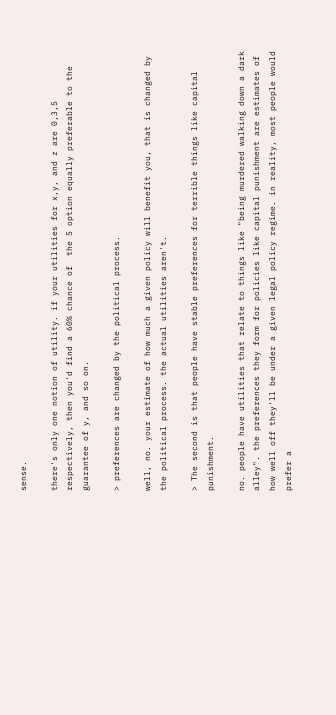sense.

there's only one notion of utility. if your utilities for x,y, and z are 0,3,5 respectively, then you'd find a 60% chance of  the 5 option equally preferable to the guarantee of y, and so on.

> preferences are changed by the political process.

well, no. your estimate of how much a given policy will benefit you, that is changed by the political process. the actual utilities aren't.

> The second is that people have stable preferences for terrible things like capital punishment.

no. people have utilities that relate to things like "being murdered walking down a dark alley". the preferences they form for policies like capital punishment are estimates of how well off they'll be under a given legal policy regime. in reality, most people would prefer a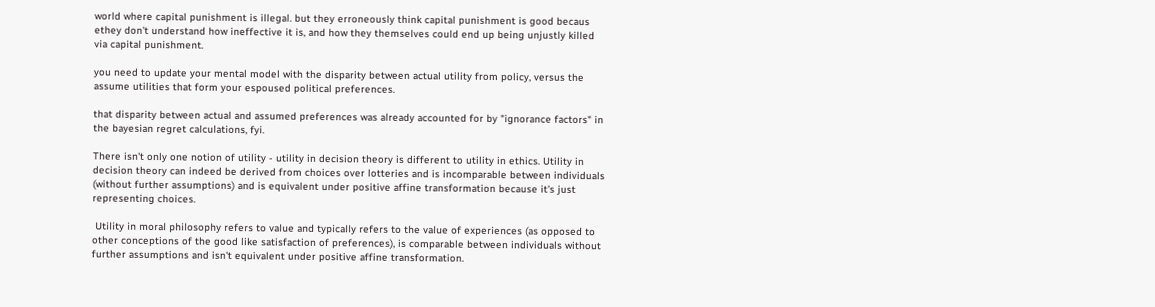world where capital punishment is illegal. but they erroneously think capital punishment is good becaus ethey don't understand how ineffective it is, and how they themselves could end up being unjustly killed via capital punishment.

you need to update your mental model with the disparity between actual utility from policy, versus the assume utilities that form your espoused political preferences.

that disparity between actual and assumed preferences was already accounted for by "ignorance factors" in the bayesian regret calculations, fyi.

There isn't only one notion of utility - utility in decision theory is different to utility in ethics. Utility in decision theory can indeed be derived from choices over lotteries and is incomparable between individuals (without further assumptions) and is equivalent under positive affine transformation because it's just representing choices.

 Utility in moral philosophy refers to value and typically refers to the value of experiences (as opposed to other conceptions of the good like satisfaction of preferences), is comparable between individuals without further assumptions and isn't equivalent under positive affine transformation.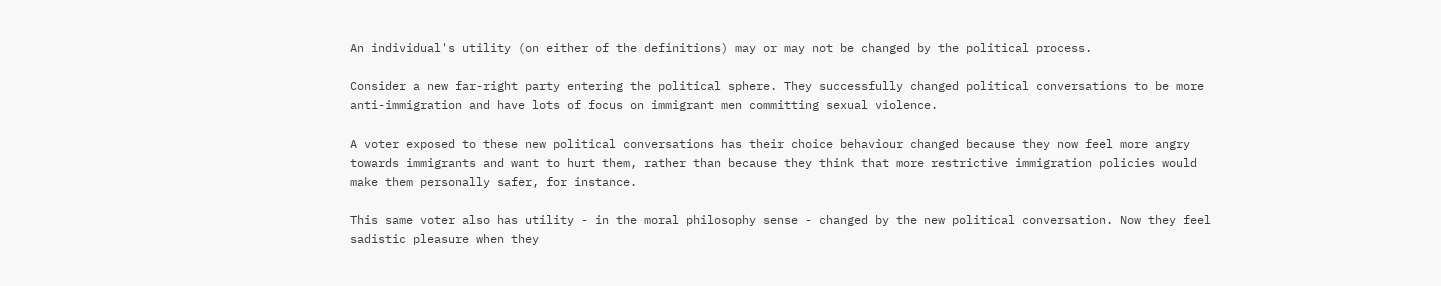An individual's utility (on either of the definitions) may or may not be changed by the political process.

Consider a new far-right party entering the political sphere. They successfully changed political conversations to be more anti-immigration and have lots of focus on immigrant men committing sexual violence.

A voter exposed to these new political conversations has their choice behaviour changed because they now feel more angry towards immigrants and want to hurt them, rather than because they think that more restrictive immigration policies would make them personally safer, for instance.

This same voter also has utility - in the moral philosophy sense - changed by the new political conversation. Now they feel sadistic pleasure when they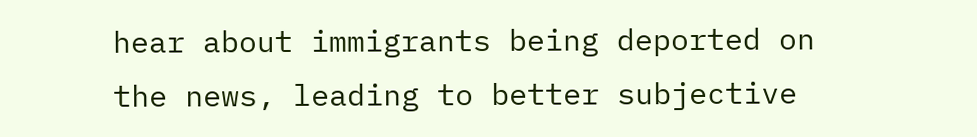hear about immigrants being deported on the news, leading to better subjective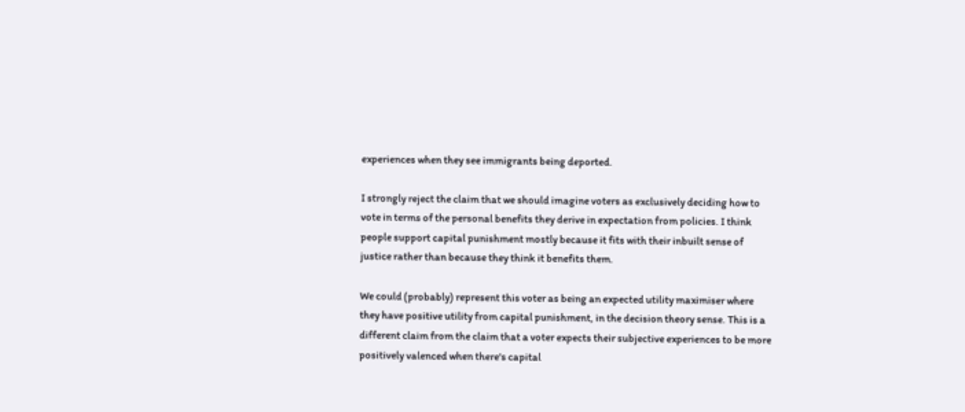experiences when they see immigrants being deported.

I strongly reject the claim that we should imagine voters as exclusively deciding how to vote in terms of the personal benefits they derive in expectation from policies. I think people support capital punishment mostly because it fits with their inbuilt sense of justice rather than because they think it benefits them.

We could (probably) represent this voter as being an expected utility maximiser where they have positive utility from capital punishment, in the decision theory sense. This is a different claim from the claim that a voter expects their subjective experiences to be more positively valenced when there's capital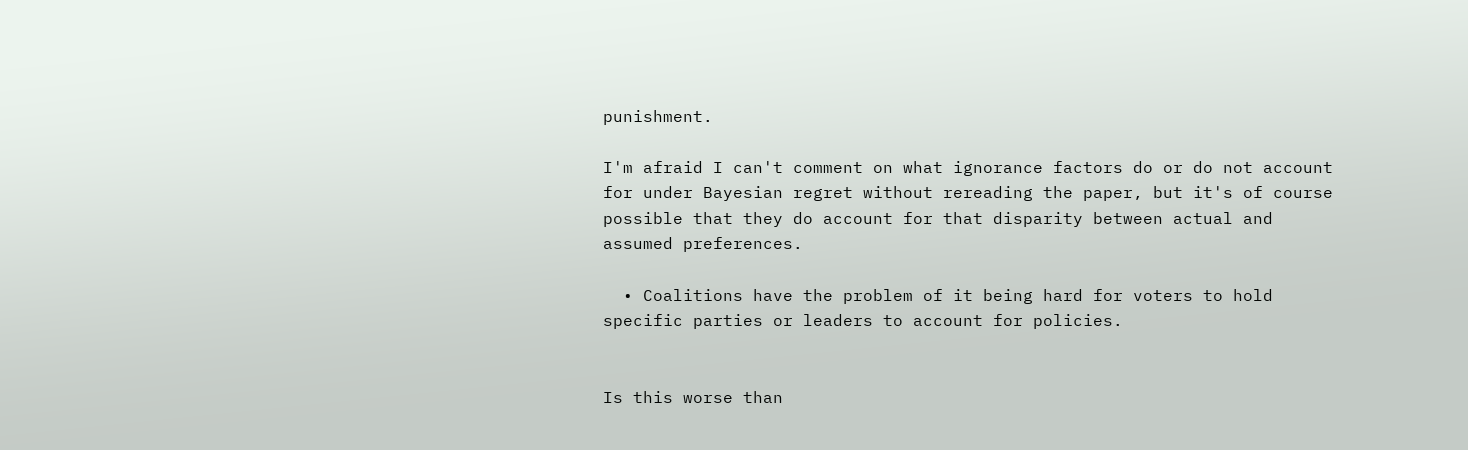punishment.

I'm afraid I can't comment on what ignorance factors do or do not account for under Bayesian regret without rereading the paper, but it's of course possible that they do account for that disparity between actual and assumed preferences.

  • Coalitions have the problem of it being hard for voters to hold specific parties or leaders to account for policies.


Is this worse than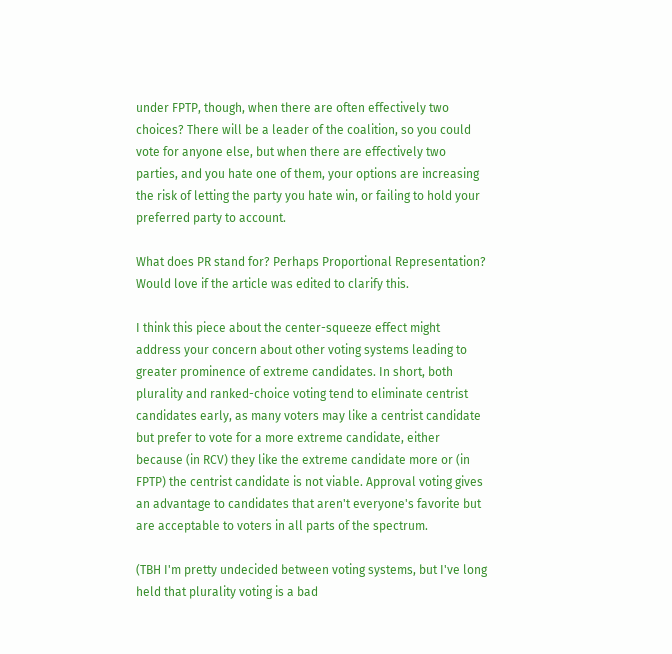under FPTP, though, when there are often effectively two choices? There will be a leader of the coalition, so you could vote for anyone else, but when there are effectively two parties, and you hate one of them, your options are increasing the risk of letting the party you hate win, or failing to hold your preferred party to account.

What does PR stand for? Perhaps Proportional Representation? Would love if the article was edited to clarify this.

I think this piece about the center-squeeze effect might address your concern about other voting systems leading to greater prominence of extreme candidates. In short, both plurality and ranked-choice voting tend to eliminate centrist candidates early, as many voters may like a centrist candidate but prefer to vote for a more extreme candidate, either because (in RCV) they like the extreme candidate more or (in FPTP) the centrist candidate is not viable. Approval voting gives an advantage to candidates that aren't everyone's favorite but are acceptable to voters in all parts of the spectrum.

(TBH I'm pretty undecided between voting systems, but I've long held that plurality voting is a bad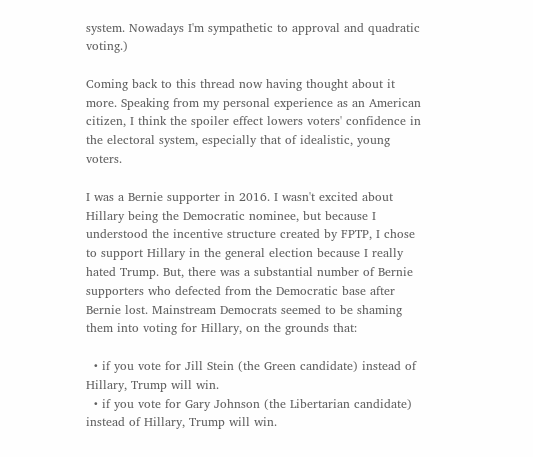system. Nowadays I'm sympathetic to approval and quadratic voting.)

Coming back to this thread now having thought about it more. Speaking from my personal experience as an American citizen, I think the spoiler effect lowers voters' confidence in the electoral system, especially that of idealistic, young voters.

I was a Bernie supporter in 2016. I wasn't excited about Hillary being the Democratic nominee, but because I understood the incentive structure created by FPTP, I chose to support Hillary in the general election because I really hated Trump. But, there was a substantial number of Bernie supporters who defected from the Democratic base after Bernie lost. Mainstream Democrats seemed to be shaming them into voting for Hillary, on the grounds that:

  • if you vote for Jill Stein (the Green candidate) instead of Hillary, Trump will win.
  • if you vote for Gary Johnson (the Libertarian candidate) instead of Hillary, Trump will win.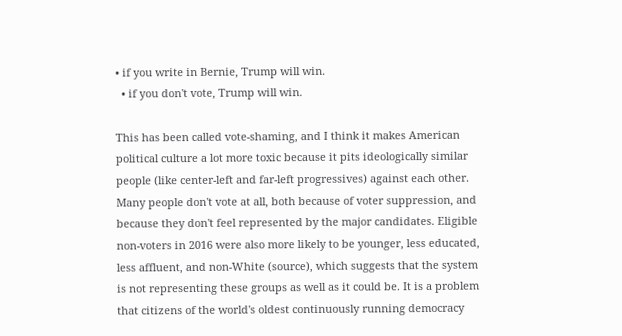• if you write in Bernie, Trump will win.
  • if you don't vote, Trump will win.

This has been called vote-shaming, and I think it makes American political culture a lot more toxic because it pits ideologically similar people (like center-left and far-left progressives) against each other. Many people don't vote at all, both because of voter suppression, and because they don't feel represented by the major candidates. Eligible non-voters in 2016 were also more likely to be younger, less educated, less affluent, and non-White (source), which suggests that the system is not representing these groups as well as it could be. It is a problem that citizens of the world's oldest continuously running democracy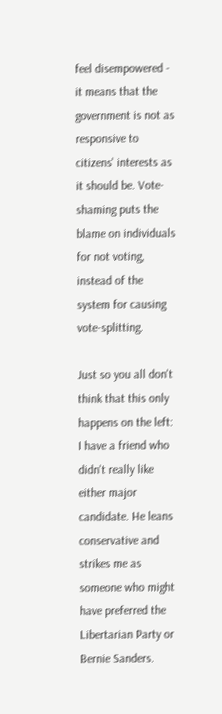feel disempowered - it means that the government is not as responsive to citizens' interests as it should be. Vote-shaming puts the blame on individuals for not voting, instead of the system for causing vote-splitting.

Just so you all don't think that this only happens on the left: I have a friend who didn't really like either major candidate. He leans conservative and strikes me as someone who might have preferred the Libertarian Party or Bernie Sanders.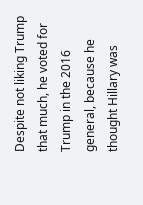Despite not liking Trump that much, he voted for Trump in the 2016 general, because he thought Hillary was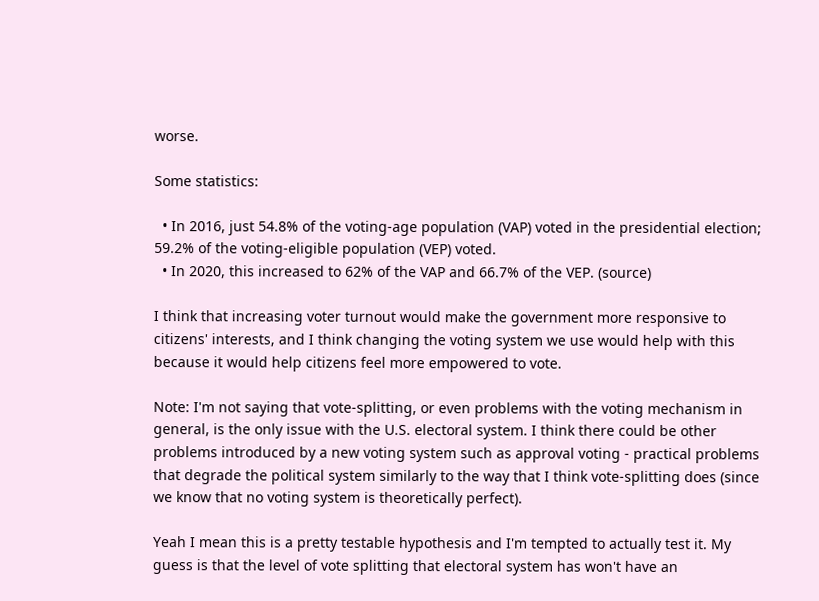worse.

Some statistics:

  • In 2016, just 54.8% of the voting-age population (VAP) voted in the presidential election; 59.2% of the voting-eligible population (VEP) voted.
  • In 2020, this increased to 62% of the VAP and 66.7% of the VEP. (source)

I think that increasing voter turnout would make the government more responsive to citizens' interests, and I think changing the voting system we use would help with this because it would help citizens feel more empowered to vote.

Note: I'm not saying that vote-splitting, or even problems with the voting mechanism in general, is the only issue with the U.S. electoral system. I think there could be other problems introduced by a new voting system such as approval voting - practical problems that degrade the political system similarly to the way that I think vote-splitting does (since we know that no voting system is theoretically perfect).

Yeah I mean this is a pretty testable hypothesis and I'm tempted to actually test it. My guess is that the level of vote splitting that electoral system has won't have an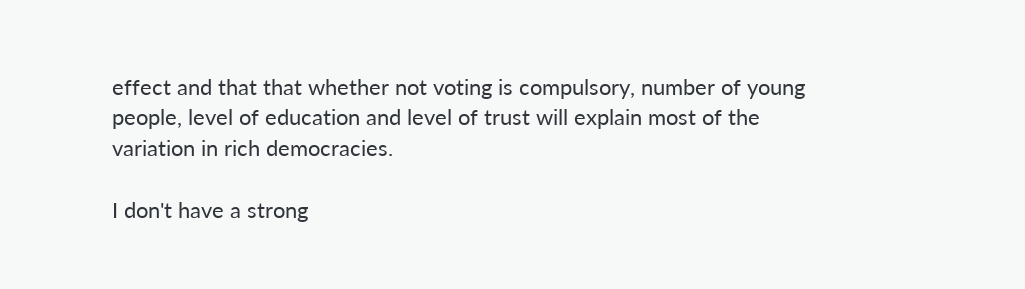effect and that that whether not voting is compulsory, number of young people, level of education and level of trust will explain most of the variation in rich democracies.

I don't have a strong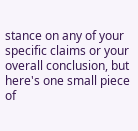stance on any of your specific claims or your overall conclusion, but here's one small piece of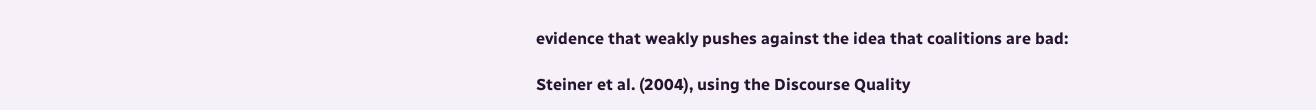evidence that weakly pushes against the idea that coalitions are bad:

Steiner et al. (2004), using the Discourse Quality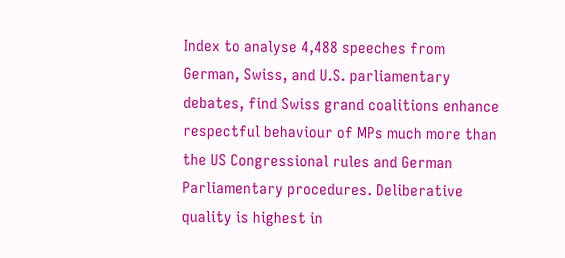Index to analyse 4,488 speeches from German, Swiss, and U.S. parliamentary debates, find Swiss grand coalitions enhance respectful behaviour of MPs much more than the US Congressional rules and German Parliamentary procedures. Deliberative quality is highest in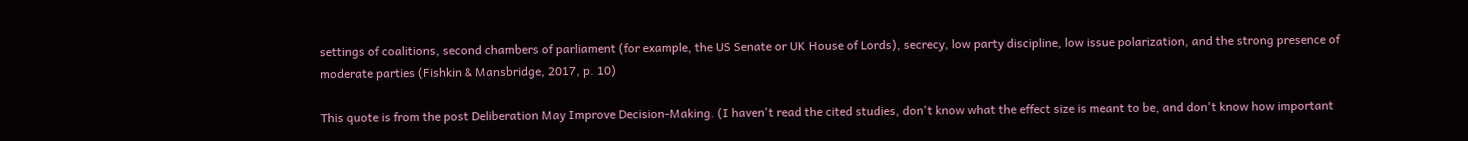settings of coalitions, second chambers of parliament (for example, the US Senate or UK House of Lords), secrecy, low party discipline, low issue polarization, and the strong presence of moderate parties (Fishkin & Mansbridge, 2017, p. 10)

This quote is from the post Deliberation May Improve Decision-Making. (I haven't read the cited studies, don't know what the effect size is meant to be, and don't know how important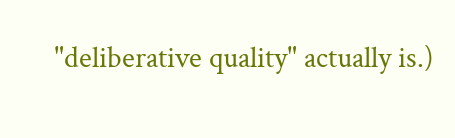"deliberative quality" actually is.)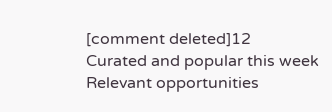[comment deleted]12
Curated and popular this week
Relevant opportunities